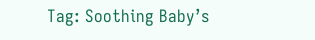Tag: Soothing Baby’s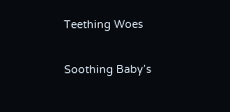Teething Woes

Soothing Baby’s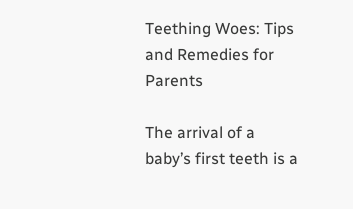Teething Woes: Tips and Remedies for Parents

The arrival of a baby’s first teeth is a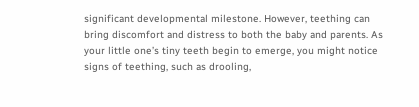significant developmental milestone. However, teething can bring discomfort and distress to both the baby and parents. As your little one’s tiny teeth begin to emerge, you might notice signs of teething, such as drooling,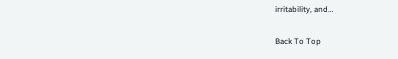irritability, and…

Back To Top